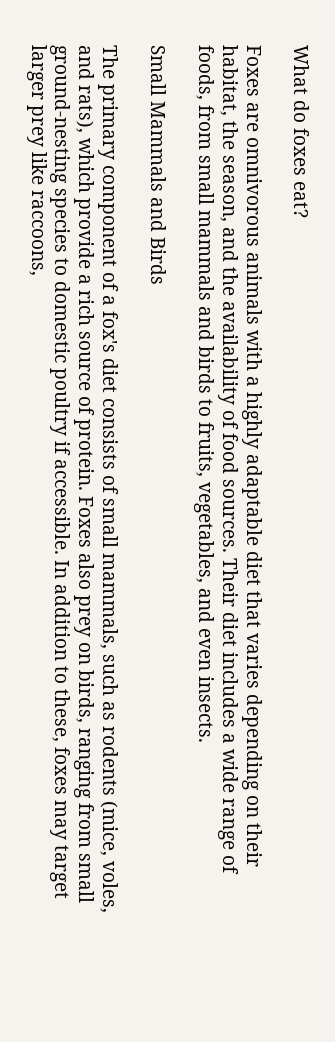What do foxes eat?

Foxes are omnivorous animals with a highly adaptable diet that varies depending on their habitat, the season, and the availability of food sources. Their diet includes a wide range of foods, from small mammals and birds to fruits, vegetables, and even insects.

Small Mammals and Birds

The primary component of a fox's diet consists of small mammals, such as rodents (mice, voles, and rats), which provide a rich source of protein. Foxes also prey on birds, ranging from small ground-nesting species to domestic poultry if accessible. In addition to these, foxes may target larger prey like raccoons,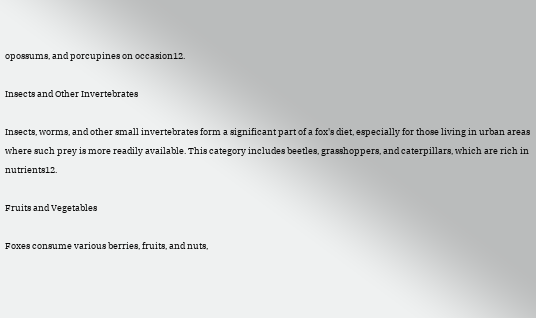opossums, and porcupines on occasion12.

Insects and Other Invertebrates

Insects, worms, and other small invertebrates form a significant part of a fox's diet, especially for those living in urban areas where such prey is more readily available. This category includes beetles, grasshoppers, and caterpillars, which are rich in nutrients12.

Fruits and Vegetables

Foxes consume various berries, fruits, and nuts,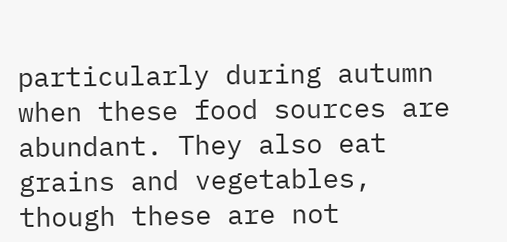particularly during autumn when these food sources are abundant. They also eat grains and vegetables, though these are not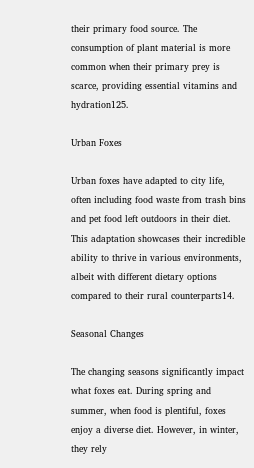their primary food source. The consumption of plant material is more common when their primary prey is scarce, providing essential vitamins and hydration125.

Urban Foxes

Urban foxes have adapted to city life, often including food waste from trash bins and pet food left outdoors in their diet. This adaptation showcases their incredible ability to thrive in various environments, albeit with different dietary options compared to their rural counterparts14.

Seasonal Changes

The changing seasons significantly impact what foxes eat. During spring and summer, when food is plentiful, foxes enjoy a diverse diet. However, in winter, they rely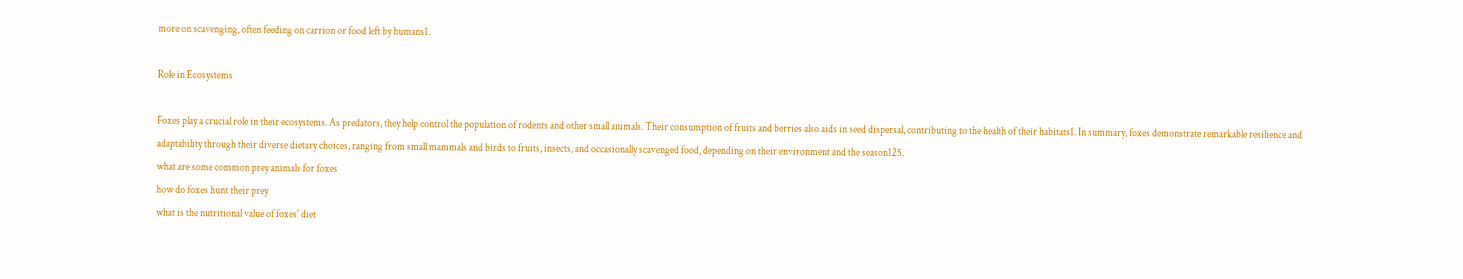more on scavenging, often feeding on carrion or food left by humans1.

Role in Ecosystems

Foxes play a crucial role in their ecosystems. As predators, they help control the population of rodents and other small animals. Their consumption of fruits and berries also aids in seed dispersal, contributing to the health of their habitats1. In summary, foxes demonstrate remarkable resilience and adaptability through their diverse dietary choices, ranging from small mammals and birds to fruits, insects, and occasionally scavenged food, depending on their environment and the season125.
what are some common prey animals for foxes
how do foxes hunt their prey
what is the nutritional value of foxes' diet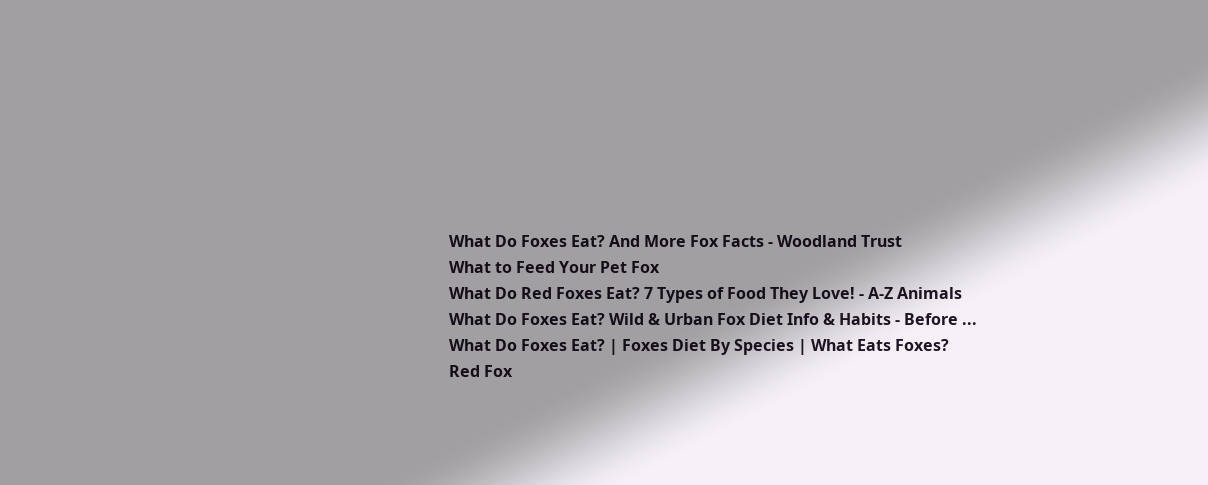What Do Foxes Eat? And More Fox Facts - Woodland Trust
What to Feed Your Pet Fox
What Do Red Foxes Eat? 7 Types of Food They Love! - A-Z Animals
What Do Foxes Eat? Wild & Urban Fox Diet Info & Habits - Before ...
What Do Foxes Eat? | Foxes Diet By Species | What Eats Foxes?
Red Fox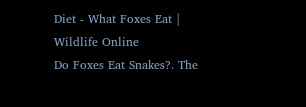Diet - What Foxes Eat | Wildlife Online
Do Foxes Eat Snakes?. The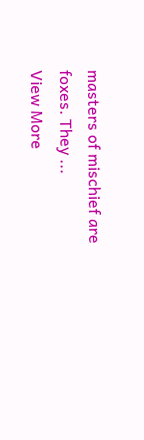masters of mischief are foxes. They ...
View More